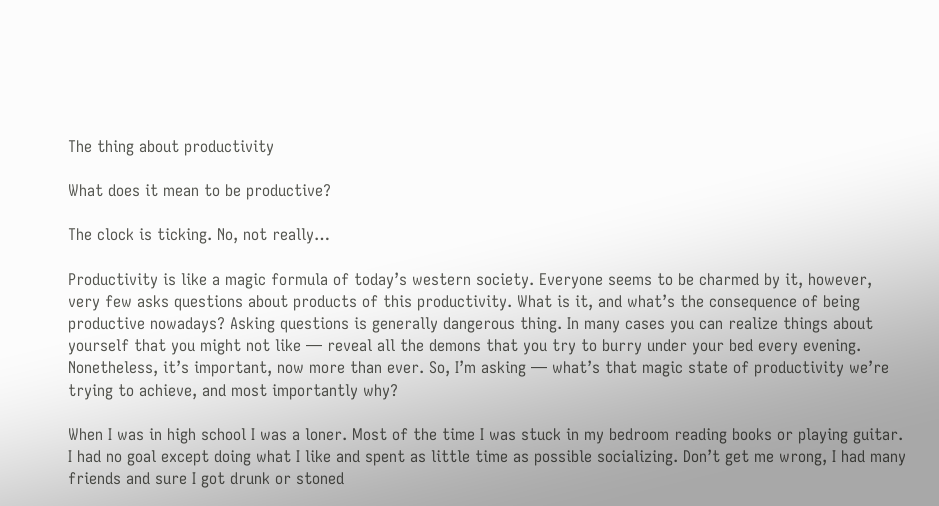The thing about productivity

What does it mean to be productive?

The clock is ticking. No, not really…

Productivity is like a magic formula of today’s western society. Everyone seems to be charmed by it, however, very few asks questions about products of this productivity. What is it, and what’s the consequence of being productive nowadays? Asking questions is generally dangerous thing. In many cases you can realize things about yourself that you might not like — reveal all the demons that you try to burry under your bed every evening. Nonetheless, it’s important, now more than ever. So, I’m asking — what’s that magic state of productivity we’re trying to achieve, and most importantly why?

When I was in high school I was a loner. Most of the time I was stuck in my bedroom reading books or playing guitar. I had no goal except doing what I like and spent as little time as possible socializing. Don’t get me wrong, I had many friends and sure I got drunk or stoned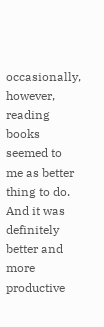occasionally, however, reading books seemed to me as better thing to do. And it was definitely better and more productive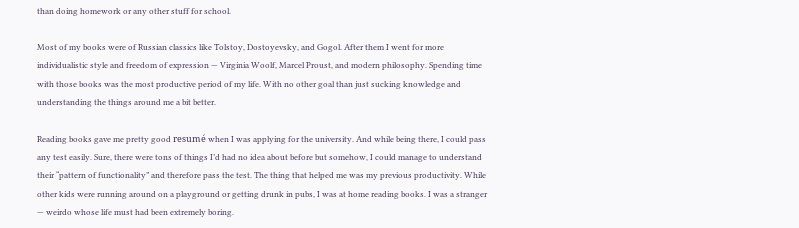than doing homework or any other stuff for school.

Most of my books were of Russian classics like Tolstoy, Dostoyevsky, and Gogol. After them I went for more individualistic style and freedom of expression — Virginia Woolf, Marcel Proust, and modern philosophy. Spending time with those books was the most productive period of my life. With no other goal than just sucking knowledge and understanding the things around me a bit better.

Reading books gave me pretty good resumé when I was applying for the university. And while being there, I could pass any test easily. Sure, there were tons of things I’d had no idea about before but somehow, I could manage to understand their “pattern of functionality” and therefore pass the test. The thing that helped me was my previous productivity. While other kids were running around on a playground or getting drunk in pubs, I was at home reading books. I was a stranger — weirdo whose life must had been extremely boring.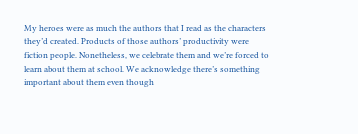My heroes were as much the authors that I read as the characters they’d created. Products of those authors’ productivity were fiction people. Nonetheless, we celebrate them and we’re forced to learn about them at school. We acknowledge there’s something important about them even though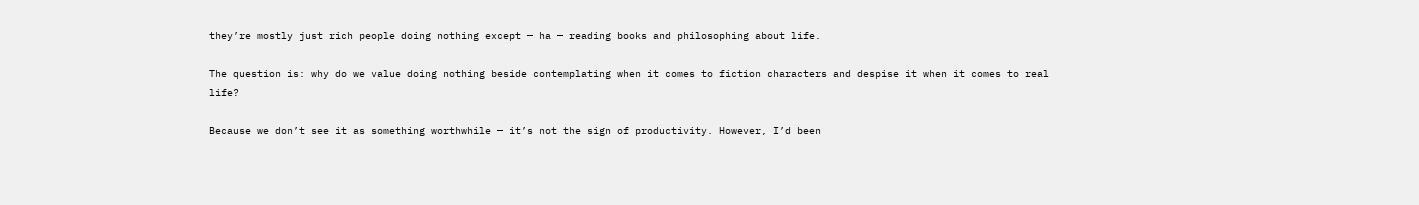they’re mostly just rich people doing nothing except — ha — reading books and philosophing about life.

The question is: why do we value doing nothing beside contemplating when it comes to fiction characters and despise it when it comes to real life?

Because we don’t see it as something worthwhile — it’s not the sign of productivity. However, I’d been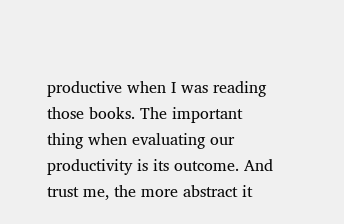productive when I was reading those books. The important thing when evaluating our productivity is its outcome. And trust me, the more abstract it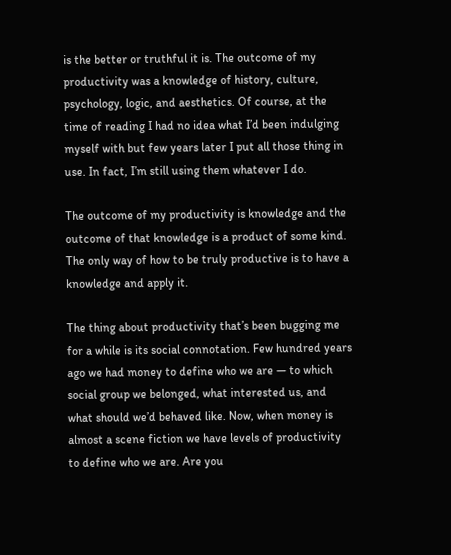is the better or truthful it is. The outcome of my productivity was a knowledge of history, culture, psychology, logic, and aesthetics. Of course, at the time of reading I had no idea what I’d been indulging myself with but few years later I put all those thing in use. In fact, I’m still using them whatever I do.

The outcome of my productivity is knowledge and the outcome of that knowledge is a product of some kind. The only way of how to be truly productive is to have a knowledge and apply it.

The thing about productivity that’s been bugging me for a while is its social connotation. Few hundred years ago we had money to define who we are — to which social group we belonged, what interested us, and what should we’d behaved like. Now, when money is almost a scene fiction we have levels of productivity to define who we are. Are you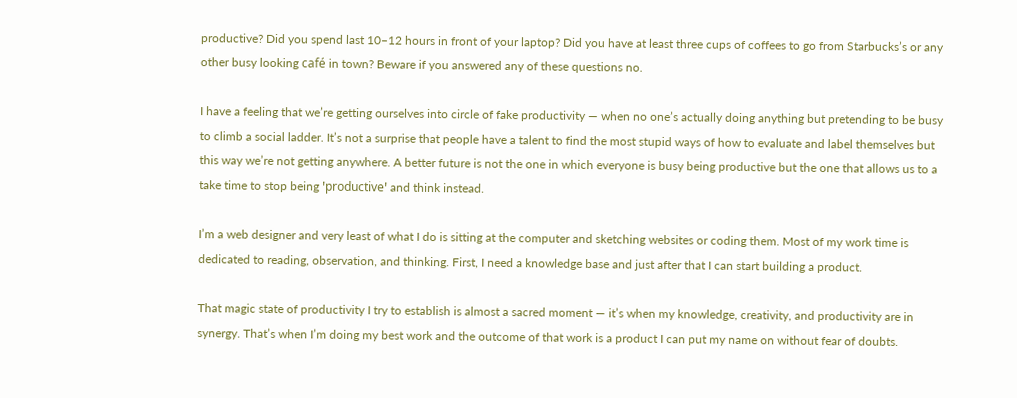productive? Did you spend last 10–12 hours in front of your laptop? Did you have at least three cups of coffees to go from Starbucks’s or any other busy looking café in town? Beware if you answered any of these questions no.

I have a feeling that we’re getting ourselves into circle of fake productivity — when no one’s actually doing anything but pretending to be busy to climb a social ladder. It’s not a surprise that people have a talent to find the most stupid ways of how to evaluate and label themselves but this way we’re not getting anywhere. A better future is not the one in which everyone is busy being productive but the one that allows us to a take time to stop being ꞌproductiveꞌ and think instead.

I’m a web designer and very least of what I do is sitting at the computer and sketching websites or coding them. Most of my work time is dedicated to reading, observation, and thinking. First, I need a knowledge base and just after that I can start building a product.

That magic state of productivity I try to establish is almost a sacred moment — it’s when my knowledge, creativity, and productivity are in synergy. That’s when I’m doing my best work and the outcome of that work is a product I can put my name on without fear of doubts.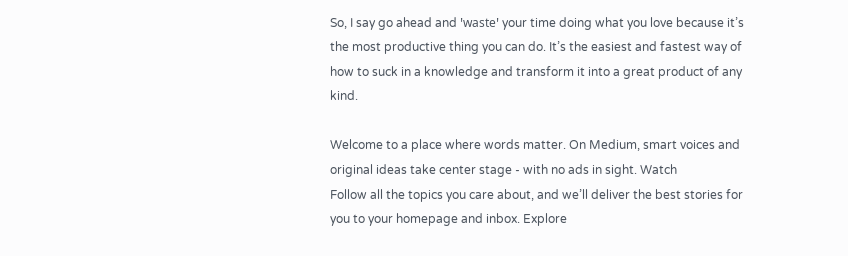So, I say go ahead and ꞌwasteꞌ your time doing what you love because it’s the most productive thing you can do. It’s the easiest and fastest way of how to suck in a knowledge and transform it into a great product of any kind.

Welcome to a place where words matter. On Medium, smart voices and original ideas take center stage - with no ads in sight. Watch
Follow all the topics you care about, and we’ll deliver the best stories for you to your homepage and inbox. Explore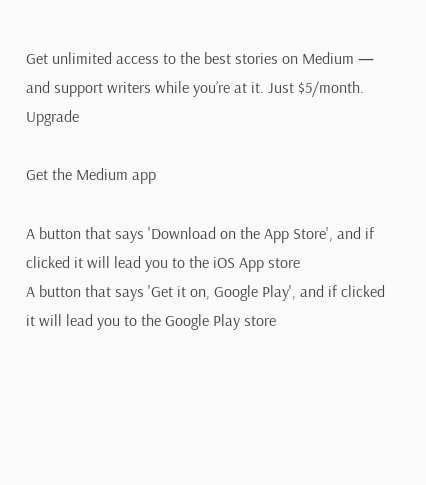Get unlimited access to the best stories on Medium — and support writers while you’re at it. Just $5/month. Upgrade

Get the Medium app

A button that says 'Download on the App Store', and if clicked it will lead you to the iOS App store
A button that says 'Get it on, Google Play', and if clicked it will lead you to the Google Play store